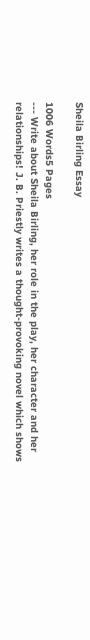Sheila Birling Essay

1006 Words5 Pages
--- Write about Sheila Birling, her role in the play, her character and her relationships! J. B. Priestly writes a thought-provoking novel which shows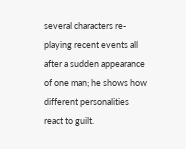several characters re-playing recent events all after a sudden appearance of one man; he shows how different personalities react to guilt.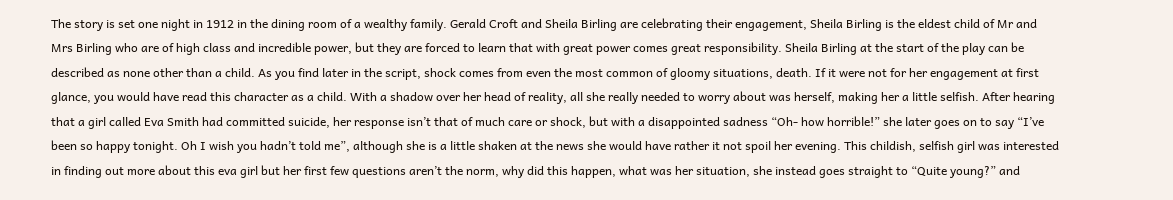The story is set one night in 1912 in the dining room of a wealthy family. Gerald Croft and Sheila Birling are celebrating their engagement, Sheila Birling is the eldest child of Mr and Mrs Birling who are of high class and incredible power, but they are forced to learn that with great power comes great responsibility. Sheila Birling at the start of the play can be described as none other than a child. As you find later in the script, shock comes from even the most common of gloomy situations, death. If it were not for her engagement at first glance, you would have read this character as a child. With a shadow over her head of reality, all she really needed to worry about was herself, making her a little selfish. After hearing that a girl called Eva Smith had committed suicide, her response isn’t that of much care or shock, but with a disappointed sadness “Oh- how horrible!” she later goes on to say “I’ve been so happy tonight. Oh I wish you hadn’t told me”, although she is a little shaken at the news she would have rather it not spoil her evening. This childish, selfish girl was interested in finding out more about this eva girl but her first few questions aren’t the norm, why did this happen, what was her situation, she instead goes straight to “Quite young?” and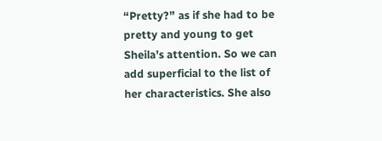“Pretty?” as if she had to be pretty and young to get Sheila’s attention. So we can add superficial to the list of her characteristics. She also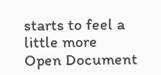starts to feel a little more
Open Document